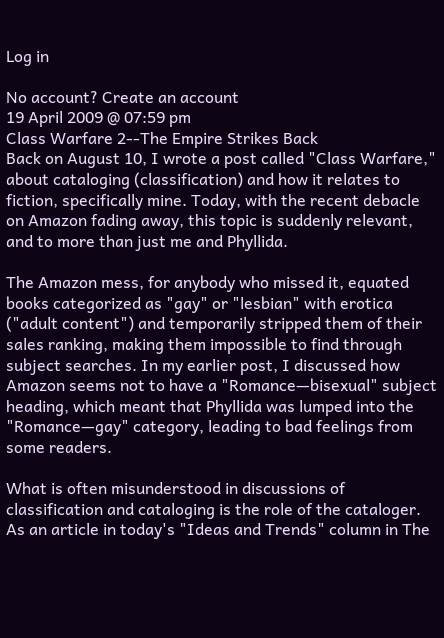Log in

No account? Create an account
19 April 2009 @ 07:59 pm
Class Warfare 2--The Empire Strikes Back
Back on August 10, I wrote a post called "Class Warfare," about cataloging (classification) and how it relates to fiction, specifically mine. Today, with the recent debacle on Amazon fading away, this topic is suddenly relevant, and to more than just me and Phyllida.

The Amazon mess, for anybody who missed it, equated books categorized as "gay" or "lesbian" with erotica ("adult content") and temporarily stripped them of their sales ranking, making them impossible to find through subject searches. In my earlier post, I discussed how Amazon seems not to have a "Romance—bisexual" subject heading, which meant that Phyllida was lumped into the "Romance—gay" category, leading to bad feelings from some readers.

What is often misunderstood in discussions of classification and cataloging is the role of the cataloger. As an article in today's "Ideas and Trends" column in The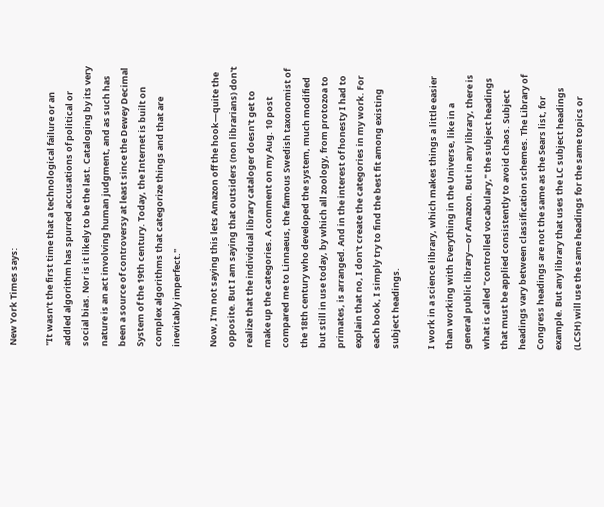New York Times says:

"It wasn’t the first time that a technological failure or an addled algorithm has spurred accusations of political or social bias. Nor is it likely to be the last. Cataloging by its very nature is an act involving human judgment, and as such has been a source of controversy at least since the Dewey Decimal System of the 19th century. Today, the Internet is built on complex algorithms that categorize things and that are inevitably imperfect."

Now, I'm not saying this lets Amazon off the hook—quite the opposite. But I am saying that outsiders (non librarians) don't realize that the individual library cataloger doesn't get to make up the categories. A comment on my Aug. 10 post compared me to Linnaeus, the famous Swedish taxonomist of the 18th century who developed the system, much modified but still in use today, by which all zoology, from protozoa to primates, is arranged. And in the interest of honesty I had to explain that no, I don't create the categories in my work. For each book, I simply try to find the best fit among existing subject headings.

I work in a science library, which makes things a little easier than working with Everything in the Universe, like in a general public library—or Amazon. But in any library, there is what is called "controlled vocabulary," the subject headings that must be applied consistently to avoid chaos. Subject headings vary between classification schemes. The Library of Congress headings are not the same as the Sears list, for example. But any library that uses the LC subject headings (LCSH) will use the same headings for the same topics or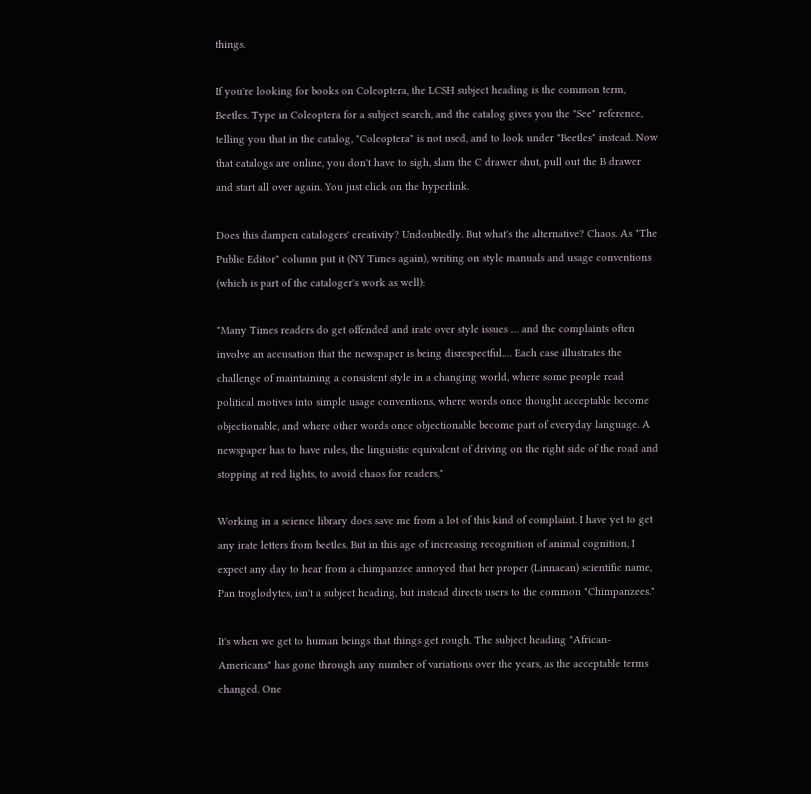things.

If you're looking for books on Coleoptera, the LCSH subject heading is the common term, Beetles. Type in Coleoptera for a subject search, and the catalog gives you the "See" reference, telling you that in the catalog, "Coleoptera" is not used, and to look under "Beetles" instead. Now that catalogs are online, you don't have to sigh, slam the C drawer shut, pull out the B drawer and start all over again. You just click on the hyperlink.

Does this dampen catalogers' creativity? Undoubtedly. But what's the alternative? Chaos. As "The Public Editor" column put it (NY Times again), writing on style manuals and usage conventions (which is part of the cataloger's work as well):

"Many Times readers do get offended and irate over style issues … and the complaints often involve an accusation that the newspaper is being disrespectful.… Each case illustrates the challenge of maintaining a consistent style in a changing world, where some people read political motives into simple usage conventions, where words once thought acceptable become objectionable, and where other words once objectionable become part of everyday language. A newspaper has to have rules, the linguistic equivalent of driving on the right side of the road and stopping at red lights, to avoid chaos for readers."

Working in a science library does save me from a lot of this kind of complaint. I have yet to get any irate letters from beetles. But in this age of increasing recognition of animal cognition, I expect any day to hear from a chimpanzee annoyed that her proper (Linnaean) scientific name, Pan troglodytes, isn't a subject heading, but instead directs users to the common "Chimpanzees."

It's when we get to human beings that things get rough. The subject heading "African-Americans" has gone through any number of variations over the years, as the acceptable terms changed. One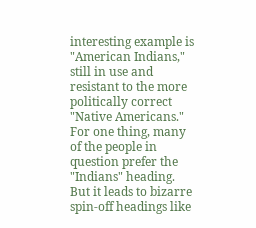interesting example is "American Indians," still in use and resistant to the more politically correct "Native Americans." For one thing, many of the people in question prefer the "Indians" heading. But it leads to bizarre spin-off headings like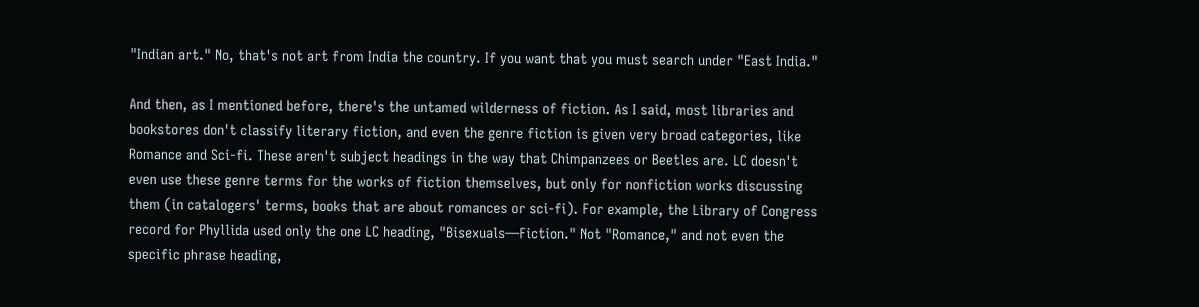"Indian art." No, that's not art from India the country. If you want that you must search under "East India."

And then, as I mentioned before, there's the untamed wilderness of fiction. As I said, most libraries and bookstores don't classify literary fiction, and even the genre fiction is given very broad categories, like Romance and Sci-fi. These aren't subject headings in the way that Chimpanzees or Beetles are. LC doesn't even use these genre terms for the works of fiction themselves, but only for nonfiction works discussing them (in catalogers' terms, books that are about romances or sci-fi). For example, the Library of Congress record for Phyllida used only the one LC heading, "Bisexuals—Fiction." Not "Romance," and not even the specific phrase heading,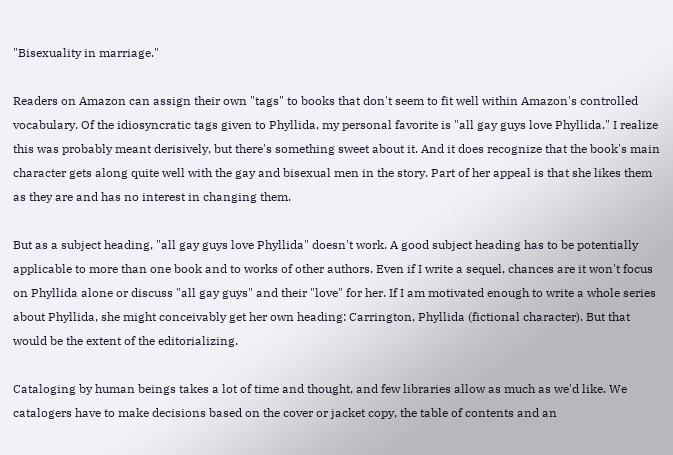"Bisexuality in marriage."

Readers on Amazon can assign their own "tags" to books that don't seem to fit well within Amazon's controlled vocabulary. Of the idiosyncratic tags given to Phyllida, my personal favorite is "all gay guys love Phyllida." I realize this was probably meant derisively, but there's something sweet about it. And it does recognize that the book's main character gets along quite well with the gay and bisexual men in the story. Part of her appeal is that she likes them as they are and has no interest in changing them.

But as a subject heading, "all gay guys love Phyllida" doesn't work. A good subject heading has to be potentially applicable to more than one book and to works of other authors. Even if I write a sequel, chances are it won't focus on Phyllida alone or discuss "all gay guys" and their "love" for her. If I am motivated enough to write a whole series about Phyllida, she might conceivably get her own heading: Carrington, Phyllida (fictional character). But that would be the extent of the editorializing.

Cataloging by human beings takes a lot of time and thought, and few libraries allow as much as we'd like. We catalogers have to make decisions based on the cover or jacket copy, the table of contents and an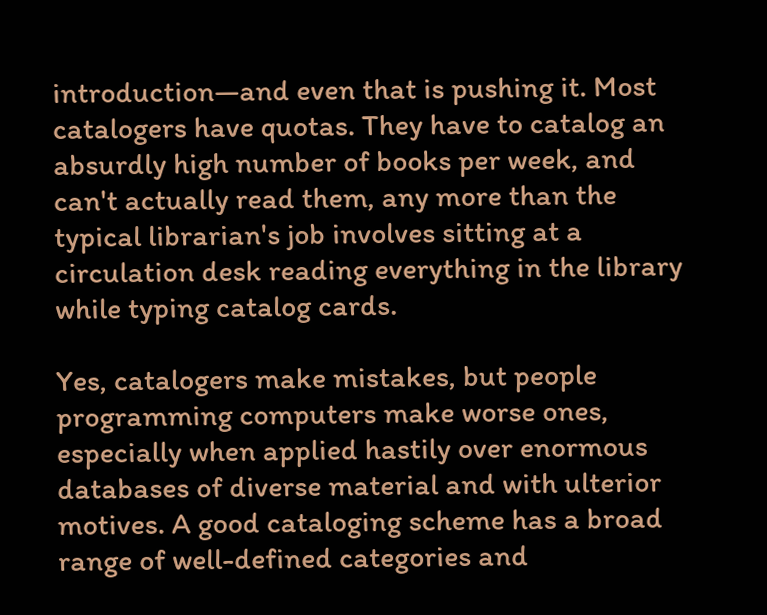introduction—and even that is pushing it. Most catalogers have quotas. They have to catalog an absurdly high number of books per week, and can't actually read them, any more than the typical librarian's job involves sitting at a circulation desk reading everything in the library while typing catalog cards.

Yes, catalogers make mistakes, but people programming computers make worse ones, especially when applied hastily over enormous databases of diverse material and with ulterior motives. A good cataloging scheme has a broad range of well-defined categories and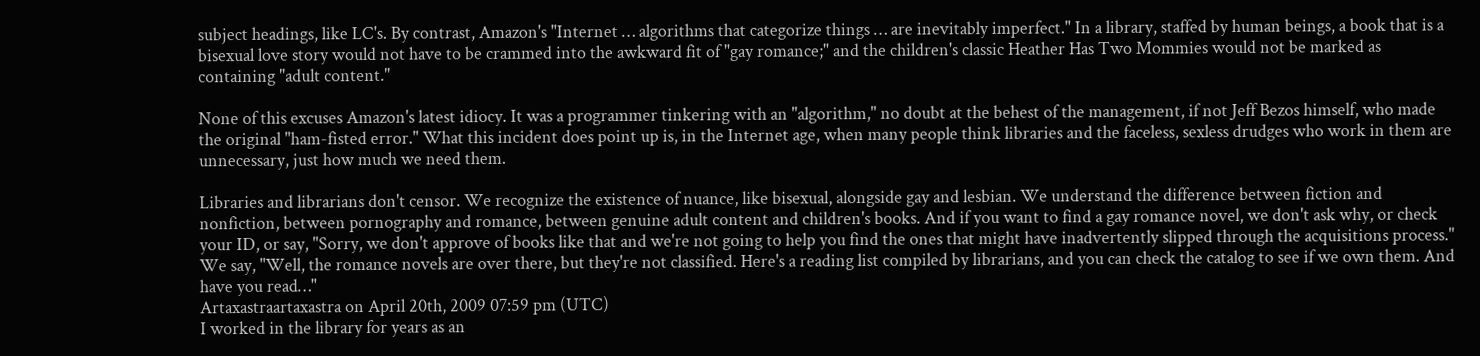subject headings, like LC's. By contrast, Amazon's "Internet … algorithms that categorize things … are inevitably imperfect." In a library, staffed by human beings, a book that is a bisexual love story would not have to be crammed into the awkward fit of "gay romance;" and the children's classic Heather Has Two Mommies would not be marked as containing "adult content."

None of this excuses Amazon's latest idiocy. It was a programmer tinkering with an "algorithm," no doubt at the behest of the management, if not Jeff Bezos himself, who made the original "ham-fisted error." What this incident does point up is, in the Internet age, when many people think libraries and the faceless, sexless drudges who work in them are unnecessary, just how much we need them.

Libraries and librarians don't censor. We recognize the existence of nuance, like bisexual, alongside gay and lesbian. We understand the difference between fiction and nonfiction, between pornography and romance, between genuine adult content and children's books. And if you want to find a gay romance novel, we don't ask why, or check your ID, or say, "Sorry, we don't approve of books like that and we're not going to help you find the ones that might have inadvertently slipped through the acquisitions process." We say, "Well, the romance novels are over there, but they're not classified. Here's a reading list compiled by librarians, and you can check the catalog to see if we own them. And have you read…"
Artaxastraartaxastra on April 20th, 2009 07:59 pm (UTC)
I worked in the library for years as an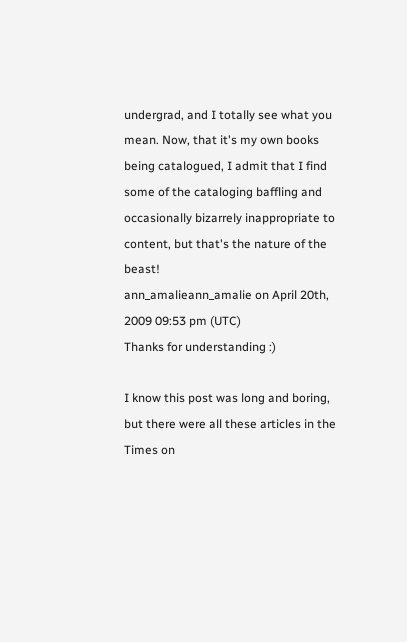undergrad, and I totally see what you mean. Now, that it's my own books being catalogued, I admit that I find some of the cataloging baffling and occasionally bizarrely inappropriate to content, but that's the nature of the beast!
ann_amalieann_amalie on April 20th, 2009 09:53 pm (UTC)
Thanks for understanding :)

I know this post was long and boring, but there were all these articles in the Times on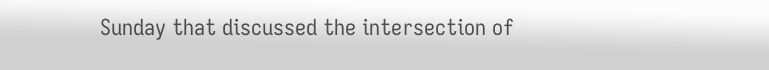Sunday that discussed the intersection of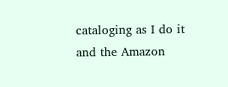cataloging as I do it and the Amazon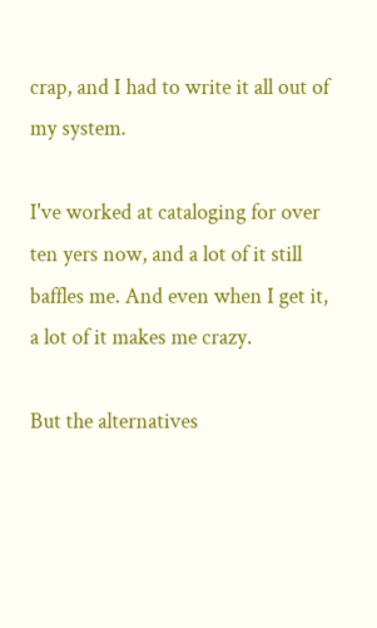crap, and I had to write it all out of my system.

I've worked at cataloging for over ten yers now, and a lot of it still baffles me. And even when I get it, a lot of it makes me crazy.

But the alternatives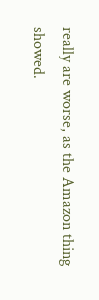really are worse, as the Amazon thing showed.